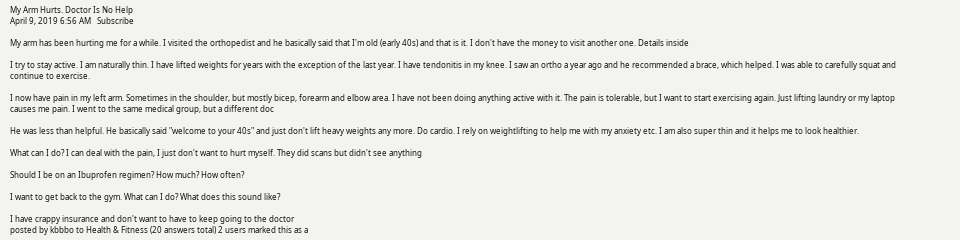My Arm Hurts. Doctor Is No Help
April 9, 2019 6:56 AM   Subscribe

My arm has been hurting me for a while. I visited the orthopedist and he basically said that I'm old (early 40s) and that is it. I don't have the money to visit another one. Details inside

I try to stay active. I am naturally thin. I have lifted weights for years with the exception of the last year. I have tendonitis in my knee. I saw an ortho a year ago and he recommended a brace, which helped. I was able to carefully squat and continue to exercise.

I now have pain in my left arm. Sometimes in the shoulder, but mostly bicep, forearm and elbow area. I have not been doing anything active with it. The pain is tolerable, but I want to start exercising again. Just lifting laundry or my laptop causes me pain. I went to the same medical group, but a different doc

He was less than helpful. He basically said "welcome to your 40s" and just don't lift heavy weights any more. Do cardio. I rely on weightlifting to help me with my anxiety etc. I am also super thin and it helps me to look healthier.

What can I do? I can deal with the pain, I just don't want to hurt myself. They did scans but didn't see anything

Should I be on an Ibuprofen regimen? How much? How often?

I want to get back to the gym. What can I do? What does this sound like?

I have crappy insurance and don't want to have to keep going to the doctor
posted by kbbbo to Health & Fitness (20 answers total) 2 users marked this as a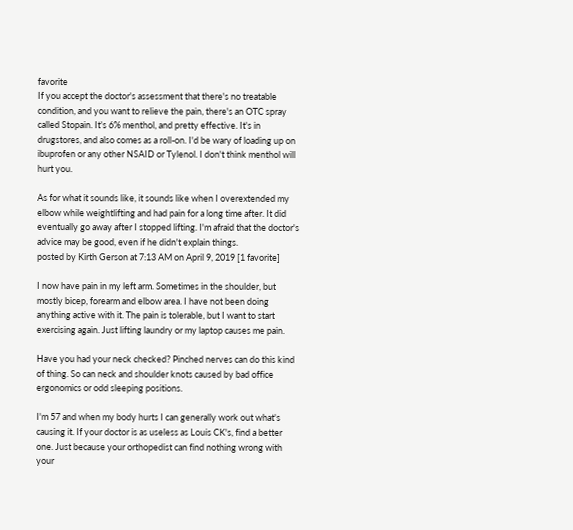favorite
If you accept the doctor's assessment that there's no treatable condition, and you want to relieve the pain, there's an OTC spray called Stopain. It's 6% menthol, and pretty effective. It's in drugstores, and also comes as a roll-on. I'd be wary of loading up on ibuprofen or any other NSAID or Tylenol. I don't think menthol will hurt you.

As for what it sounds like, it sounds like when I overextended my elbow while weightlifting and had pain for a long time after. It did eventually go away after I stopped lifting. I'm afraid that the doctor's advice may be good, even if he didn't explain things.
posted by Kirth Gerson at 7:13 AM on April 9, 2019 [1 favorite]

I now have pain in my left arm. Sometimes in the shoulder, but mostly bicep, forearm and elbow area. I have not been doing anything active with it. The pain is tolerable, but I want to start exercising again. Just lifting laundry or my laptop causes me pain.

Have you had your neck checked? Pinched nerves can do this kind of thing. So can neck and shoulder knots caused by bad office ergonomics or odd sleeping positions.

I'm 57 and when my body hurts I can generally work out what's causing it. If your doctor is as useless as Louis CK's, find a better one. Just because your orthopedist can find nothing wrong with your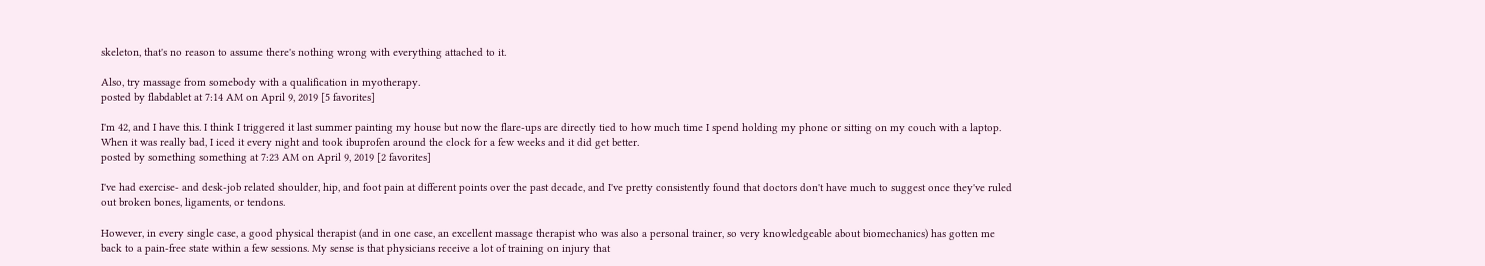skeleton, that's no reason to assume there's nothing wrong with everything attached to it.

Also, try massage from somebody with a qualification in myotherapy.
posted by flabdablet at 7:14 AM on April 9, 2019 [5 favorites]

I'm 42, and I have this. I think I triggered it last summer painting my house but now the flare-ups are directly tied to how much time I spend holding my phone or sitting on my couch with a laptop. When it was really bad, I iced it every night and took ibuprofen around the clock for a few weeks and it did get better.
posted by something something at 7:23 AM on April 9, 2019 [2 favorites]

I've had exercise- and desk-job related shoulder, hip, and foot pain at different points over the past decade, and I've pretty consistently found that doctors don't have much to suggest once they've ruled out broken bones, ligaments, or tendons.

However, in every single case, a good physical therapist (and in one case, an excellent massage therapist who was also a personal trainer, so very knowledgeable about biomechanics) has gotten me back to a pain-free state within a few sessions. My sense is that physicians receive a lot of training on injury that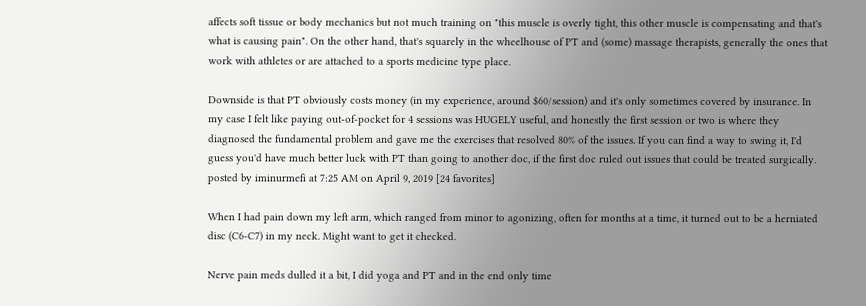affects soft tissue or body mechanics but not much training on "this muscle is overly tight, this other muscle is compensating and that's what is causing pain". On the other hand, that's squarely in the wheelhouse of PT and (some) massage therapists, generally the ones that work with athletes or are attached to a sports medicine type place.

Downside is that PT obviously costs money (in my experience, around $60/session) and it's only sometimes covered by insurance. In my case I felt like paying out-of-pocket for 4 sessions was HUGELY useful, and honestly the first session or two is where they diagnosed the fundamental problem and gave me the exercises that resolved 80% of the issues. If you can find a way to swing it, I'd guess you'd have much better luck with PT than going to another doc, if the first doc ruled out issues that could be treated surgically.
posted by iminurmefi at 7:25 AM on April 9, 2019 [24 favorites]

When I had pain down my left arm, which ranged from minor to agonizing, often for months at a time, it turned out to be a herniated disc (C6-C7) in my neck. Might want to get it checked.

Nerve pain meds dulled it a bit, I did yoga and PT and in the end only time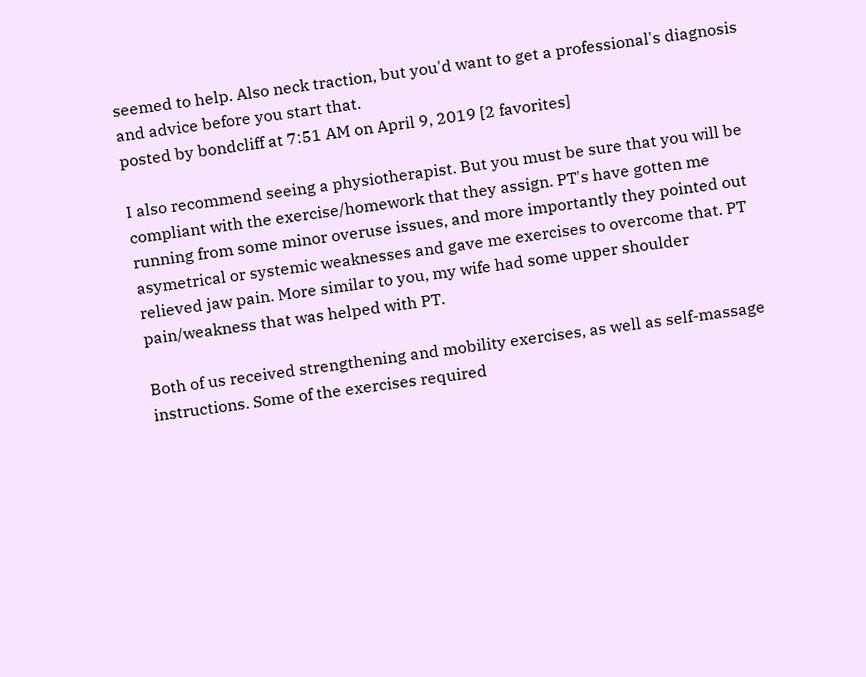seemed to help. Also neck traction, but you'd want to get a professional's diagnosis and advice before you start that.
posted by bondcliff at 7:51 AM on April 9, 2019 [2 favorites]

I also recommend seeing a physiotherapist. But you must be sure that you will be compliant with the exercise/homework that they assign. PT's have gotten me running from some minor overuse issues, and more importantly they pointed out asymetrical or systemic weaknesses and gave me exercises to overcome that. PT relieved jaw pain. More similar to you, my wife had some upper shoulder pain/weakness that was helped with PT.

Both of us received strengthening and mobility exercises, as well as self-massage instructions. Some of the exercises required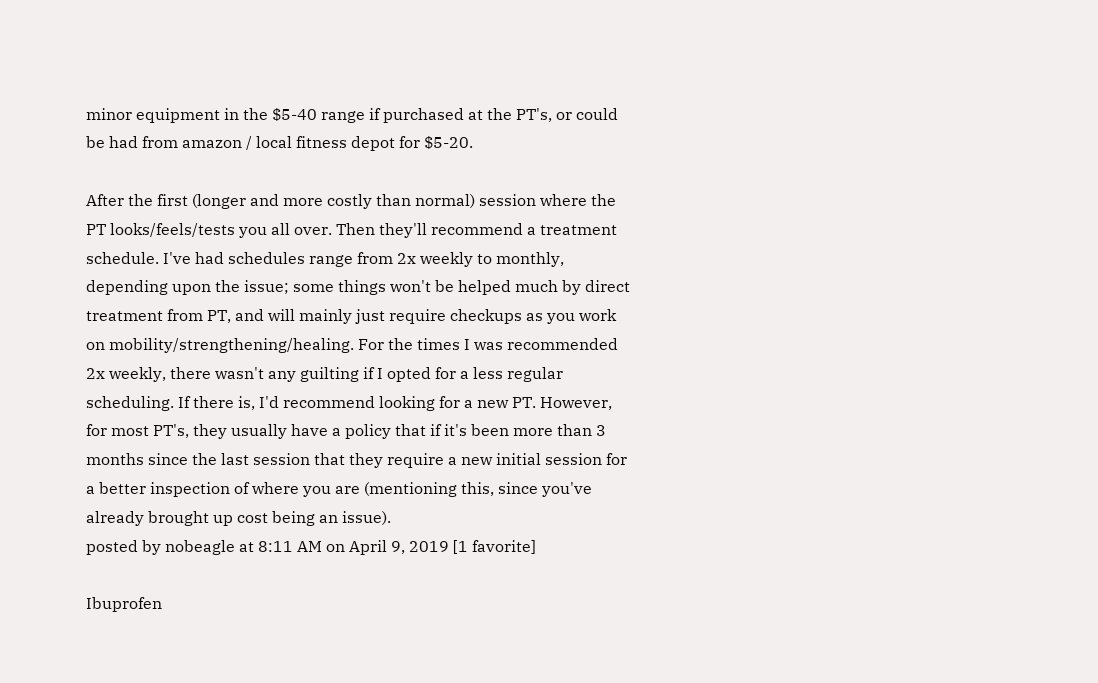minor equipment in the $5-40 range if purchased at the PT's, or could be had from amazon / local fitness depot for $5-20.

After the first (longer and more costly than normal) session where the PT looks/feels/tests you all over. Then they'll recommend a treatment schedule. I've had schedules range from 2x weekly to monthly, depending upon the issue; some things won't be helped much by direct treatment from PT, and will mainly just require checkups as you work on mobility/strengthening/healing. For the times I was recommended 2x weekly, there wasn't any guilting if I opted for a less regular scheduling. If there is, I'd recommend looking for a new PT. However, for most PT's, they usually have a policy that if it's been more than 3 months since the last session that they require a new initial session for a better inspection of where you are (mentioning this, since you've already brought up cost being an issue).
posted by nobeagle at 8:11 AM on April 9, 2019 [1 favorite]

Ibuprofen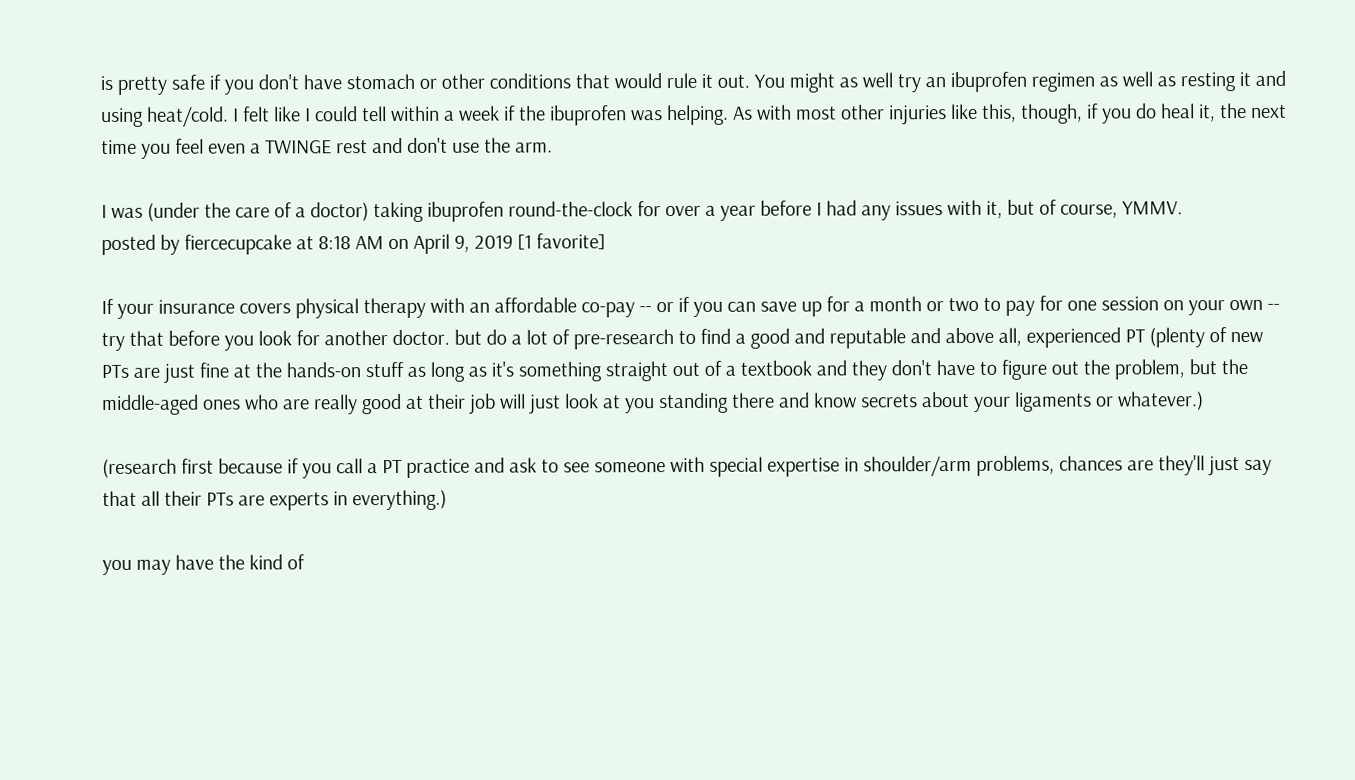is pretty safe if you don't have stomach or other conditions that would rule it out. You might as well try an ibuprofen regimen as well as resting it and using heat/cold. I felt like I could tell within a week if the ibuprofen was helping. As with most other injuries like this, though, if you do heal it, the next time you feel even a TWINGE rest and don't use the arm.

I was (under the care of a doctor) taking ibuprofen round-the-clock for over a year before I had any issues with it, but of course, YMMV.
posted by fiercecupcake at 8:18 AM on April 9, 2019 [1 favorite]

If your insurance covers physical therapy with an affordable co-pay -- or if you can save up for a month or two to pay for one session on your own -- try that before you look for another doctor. but do a lot of pre-research to find a good and reputable and above all, experienced PT (plenty of new PTs are just fine at the hands-on stuff as long as it's something straight out of a textbook and they don't have to figure out the problem, but the middle-aged ones who are really good at their job will just look at you standing there and know secrets about your ligaments or whatever.)

(research first because if you call a PT practice and ask to see someone with special expertise in shoulder/arm problems, chances are they'll just say that all their PTs are experts in everything.)

you may have the kind of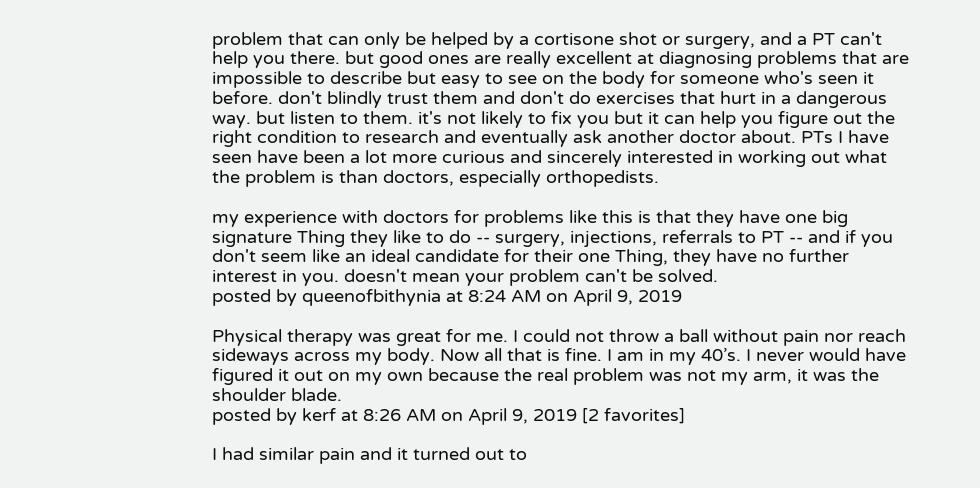problem that can only be helped by a cortisone shot or surgery, and a PT can't help you there. but good ones are really excellent at diagnosing problems that are impossible to describe but easy to see on the body for someone who's seen it before. don't blindly trust them and don't do exercises that hurt in a dangerous way. but listen to them. it's not likely to fix you but it can help you figure out the right condition to research and eventually ask another doctor about. PTs I have seen have been a lot more curious and sincerely interested in working out what the problem is than doctors, especially orthopedists.

my experience with doctors for problems like this is that they have one big signature Thing they like to do -- surgery, injections, referrals to PT -- and if you don't seem like an ideal candidate for their one Thing, they have no further interest in you. doesn't mean your problem can't be solved.
posted by queenofbithynia at 8:24 AM on April 9, 2019

Physical therapy was great for me. I could not throw a ball without pain nor reach sideways across my body. Now all that is fine. I am in my 40’s. I never would have figured it out on my own because the real problem was not my arm, it was the shoulder blade.
posted by kerf at 8:26 AM on April 9, 2019 [2 favorites]

I had similar pain and it turned out to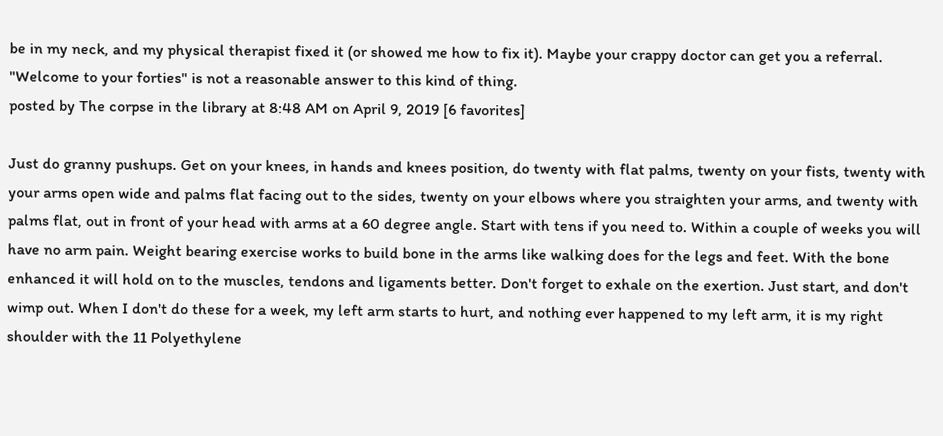be in my neck, and my physical therapist fixed it (or showed me how to fix it). Maybe your crappy doctor can get you a referral. "Welcome to your forties" is not a reasonable answer to this kind of thing.
posted by The corpse in the library at 8:48 AM on April 9, 2019 [6 favorites]

Just do granny pushups. Get on your knees, in hands and knees position, do twenty with flat palms, twenty on your fists, twenty with your arms open wide and palms flat facing out to the sides, twenty on your elbows where you straighten your arms, and twenty with palms flat, out in front of your head with arms at a 60 degree angle. Start with tens if you need to. Within a couple of weeks you will have no arm pain. Weight bearing exercise works to build bone in the arms like walking does for the legs and feet. With the bone enhanced it will hold on to the muscles, tendons and ligaments better. Don't forget to exhale on the exertion. Just start, and don't wimp out. When I don't do these for a week, my left arm starts to hurt, and nothing ever happened to my left arm, it is my right shoulder with the 11 Polyethylene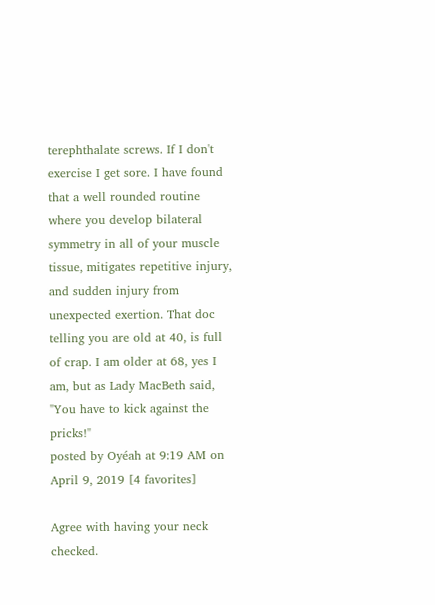terephthalate screws. If I don't exercise I get sore. I have found that a well rounded routine where you develop bilateral symmetry in all of your muscle tissue, mitigates repetitive injury, and sudden injury from unexpected exertion. That doc telling you are old at 40, is full of crap. I am older at 68, yes I am, but as Lady MacBeth said, "You have to kick against the pricks!"
posted by Oyéah at 9:19 AM on April 9, 2019 [4 favorites]

Agree with having your neck checked.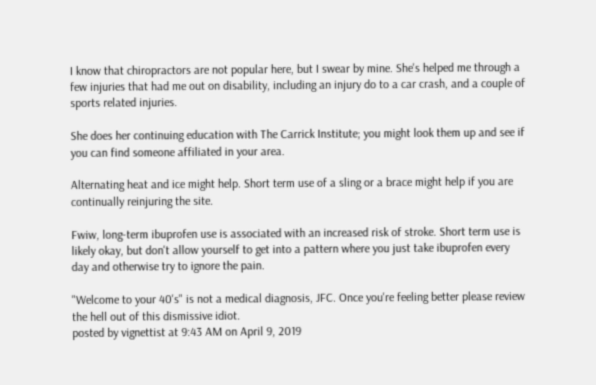I know that chiropractors are not popular here, but I swear by mine. She's helped me through a few injuries that had me out on disability, including an injury do to a car crash, and a couple of sports related injuries.

She does her continuing education with The Carrick Institute; you might look them up and see if you can find someone affiliated in your area.

Alternating heat and ice might help. Short term use of a sling or a brace might help if you are continually reinjuring the site.

Fwiw, long-term ibuprofen use is associated with an increased risk of stroke. Short term use is likely okay, but don't allow yourself to get into a pattern where you just take ibuprofen every day and otherwise try to ignore the pain.

"Welcome to your 40's" is not a medical diagnosis, JFC. Once you're feeling better please review the hell out of this dismissive idiot.
posted by vignettist at 9:43 AM on April 9, 2019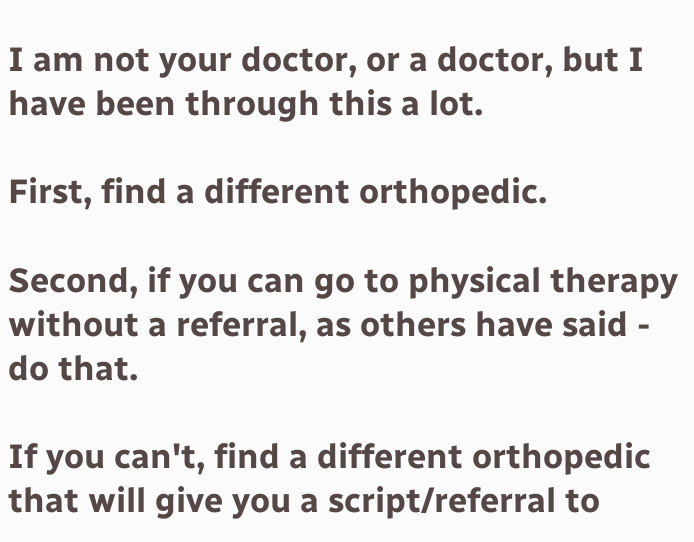I am not your doctor, or a doctor, but I have been through this a lot.

First, find a different orthopedic.

Second, if you can go to physical therapy without a referral, as others have said - do that.

If you can't, find a different orthopedic that will give you a script/referral to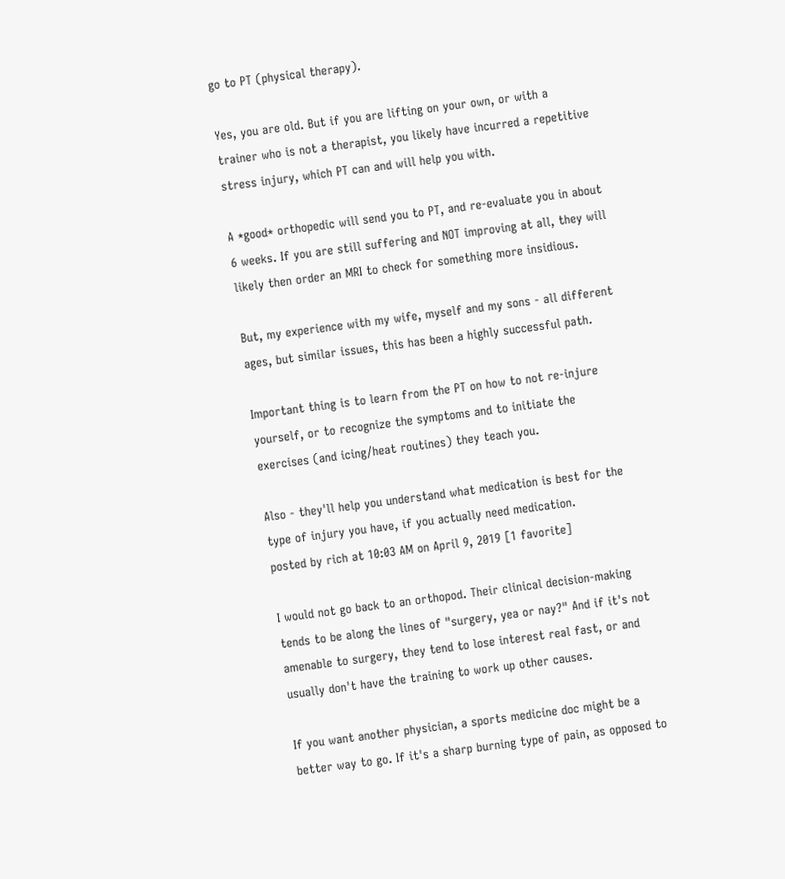go to PT (physical therapy).

Yes, you are old. But if you are lifting on your own, or with a trainer who is not a therapist, you likely have incurred a repetitive stress injury, which PT can and will help you with.

A *good* orthopedic will send you to PT, and re-evaluate you in about 6 weeks. If you are still suffering and NOT improving at all, they will likely then order an MRI to check for something more insidious.

But, my experience with my wife, myself and my sons - all different ages, but similar issues, this has been a highly successful path.

Important thing is to learn from the PT on how to not re-injure yourself, or to recognize the symptoms and to initiate the exercises (and icing/heat routines) they teach you.

Also - they'll help you understand what medication is best for the type of injury you have, if you actually need medication.
posted by rich at 10:03 AM on April 9, 2019 [1 favorite]

I would not go back to an orthopod. Their clinical decision-making tends to be along the lines of "surgery, yea or nay?" And if it's not amenable to surgery, they tend to lose interest real fast, or and usually don't have the training to work up other causes.

If you want another physician, a sports medicine doc might be a better way to go. If it's a sharp burning type of pain, as opposed to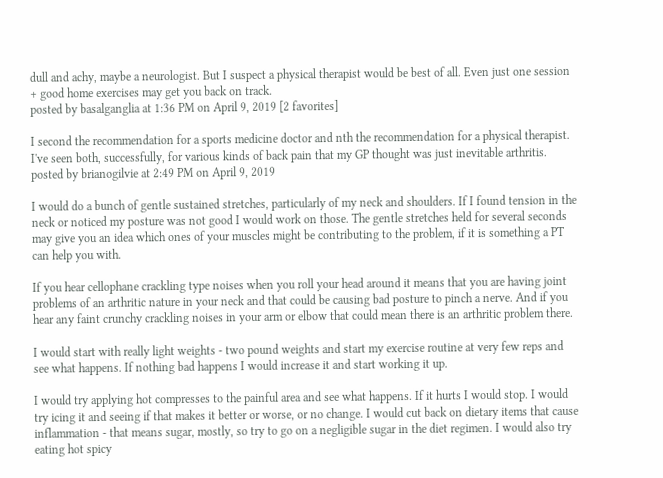dull and achy, maybe a neurologist. But I suspect a physical therapist would be best of all. Even just one session + good home exercises may get you back on track.
posted by basalganglia at 1:36 PM on April 9, 2019 [2 favorites]

I second the recommendation for a sports medicine doctor and nth the recommendation for a physical therapist. I've seen both, successfully, for various kinds of back pain that my GP thought was just inevitable arthritis.
posted by brianogilvie at 2:49 PM on April 9, 2019

I would do a bunch of gentle sustained stretches, particularly of my neck and shoulders. If I found tension in the neck or noticed my posture was not good I would work on those. The gentle stretches held for several seconds may give you an idea which ones of your muscles might be contributing to the problem, if it is something a PT can help you with.

If you hear cellophane crackling type noises when you roll your head around it means that you are having joint problems of an arthritic nature in your neck and that could be causing bad posture to pinch a nerve. And if you hear any faint crunchy crackling noises in your arm or elbow that could mean there is an arthritic problem there.

I would start with really light weights - two pound weights and start my exercise routine at very few reps and see what happens. If nothing bad happens I would increase it and start working it up.

I would try applying hot compresses to the painful area and see what happens. If it hurts I would stop. I would try icing it and seeing if that makes it better or worse, or no change. I would cut back on dietary items that cause inflammation - that means sugar, mostly, so try to go on a negligible sugar in the diet regimen. I would also try eating hot spicy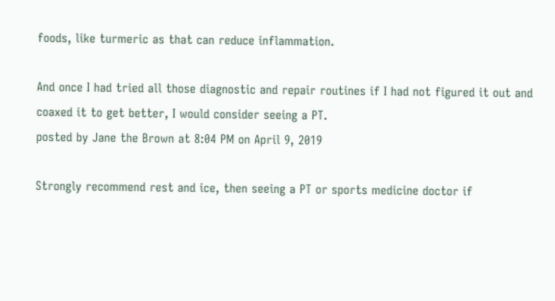foods, like turmeric as that can reduce inflammation.

And once I had tried all those diagnostic and repair routines if I had not figured it out and coaxed it to get better, I would consider seeing a PT.
posted by Jane the Brown at 8:04 PM on April 9, 2019

Strongly recommend rest and ice, then seeing a PT or sports medicine doctor if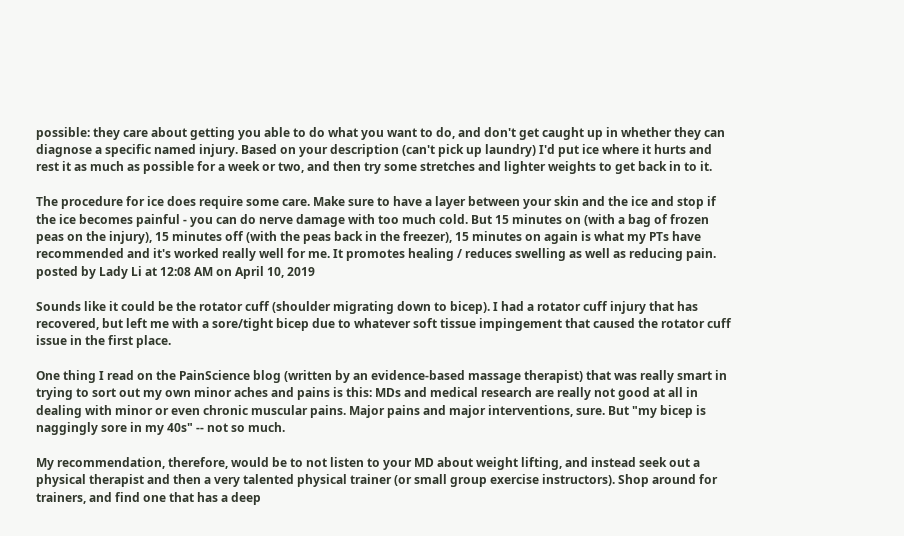possible: they care about getting you able to do what you want to do, and don't get caught up in whether they can diagnose a specific named injury. Based on your description (can't pick up laundry) I'd put ice where it hurts and rest it as much as possible for a week or two, and then try some stretches and lighter weights to get back in to it.

The procedure for ice does require some care. Make sure to have a layer between your skin and the ice and stop if the ice becomes painful - you can do nerve damage with too much cold. But 15 minutes on (with a bag of frozen peas on the injury), 15 minutes off (with the peas back in the freezer), 15 minutes on again is what my PTs have recommended and it's worked really well for me. It promotes healing / reduces swelling as well as reducing pain.
posted by Lady Li at 12:08 AM on April 10, 2019

Sounds like it could be the rotator cuff (shoulder migrating down to bicep). I had a rotator cuff injury that has recovered, but left me with a sore/tight bicep due to whatever soft tissue impingement that caused the rotator cuff issue in the first place.

One thing I read on the PainScience blog (written by an evidence-based massage therapist) that was really smart in trying to sort out my own minor aches and pains is this: MDs and medical research are really not good at all in dealing with minor or even chronic muscular pains. Major pains and major interventions, sure. But "my bicep is naggingly sore in my 40s" -- not so much.

My recommendation, therefore, would be to not listen to your MD about weight lifting, and instead seek out a physical therapist and then a very talented physical trainer (or small group exercise instructors). Shop around for trainers, and find one that has a deep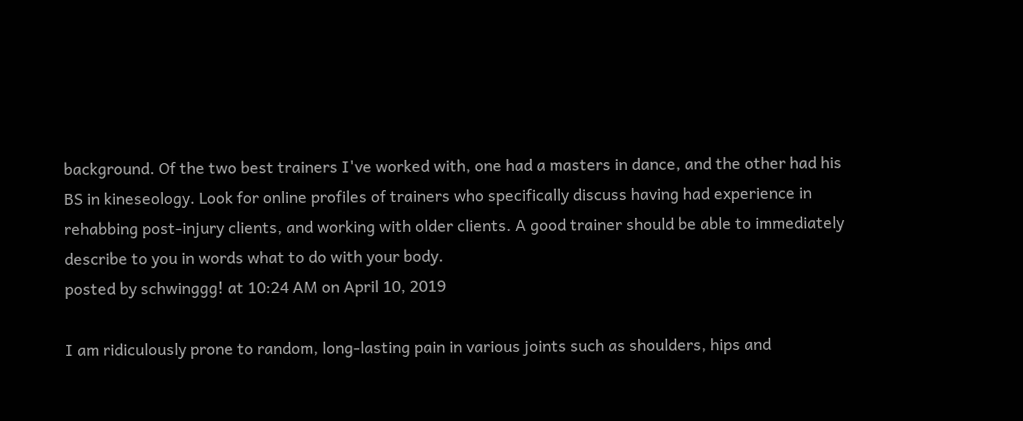background. Of the two best trainers I've worked with, one had a masters in dance, and the other had his BS in kineseology. Look for online profiles of trainers who specifically discuss having had experience in rehabbing post-injury clients, and working with older clients. A good trainer should be able to immediately describe to you in words what to do with your body.
posted by schwinggg! at 10:24 AM on April 10, 2019

I am ridiculously prone to random, long-lasting pain in various joints such as shoulders, hips and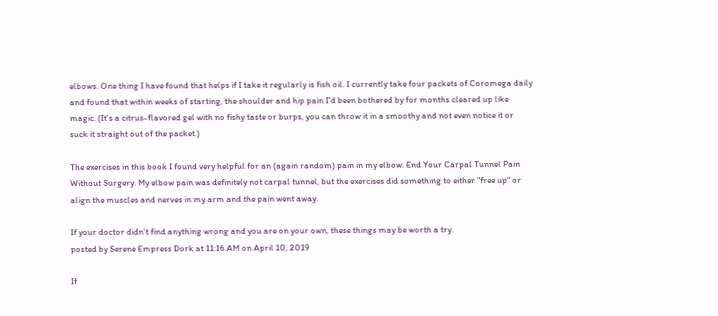elbows. One thing I have found that helps if I take it regularly is fish oil. I currently take four packets of Coromega daily and found that within weeks of starting, the shoulder and hip pain I'd been bothered by for months cleared up like magic. (It's a citrus-flavored gel with no fishy taste or burps, you can throw it in a smoothy and not even notice it or suck it straight out of the packet.)

The exercises in this book I found very helpful for an (again random) pain in my elbow: End Your Carpal Tunnel Pain Without Surgery. My elbow pain was definitely not carpal tunnel, but the exercises did something to either "free up" or align the muscles and nerves in my arm and the pain went away.

If your doctor didn't find anything wrong and you are on your own, these things may be worth a try.
posted by Serene Empress Dork at 11:16 AM on April 10, 2019

If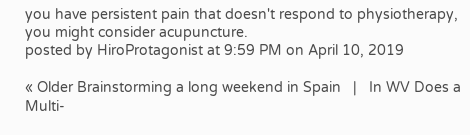you have persistent pain that doesn't respond to physiotherapy, you might consider acupuncture.
posted by HiroProtagonist at 9:59 PM on April 10, 2019

« Older Brainstorming a long weekend in Spain   |   In WV Does a Multi-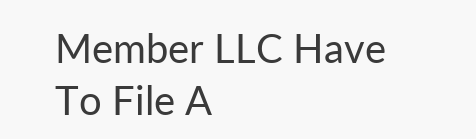Member LLC Have To File A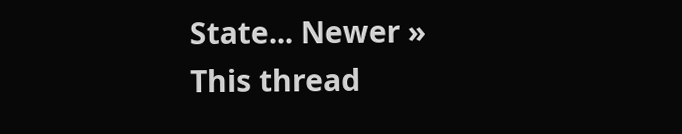State... Newer »
This thread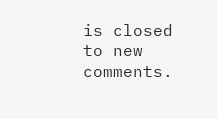is closed to new comments.